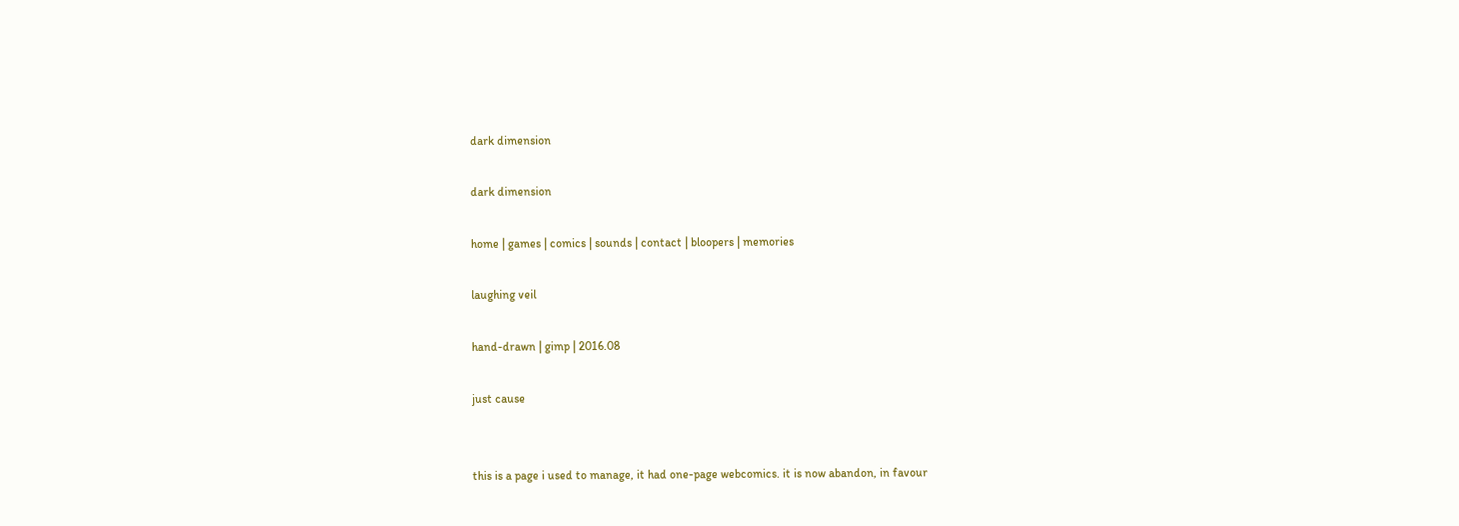dark dimension

dark dimension

home | games | comics | sounds | contact | bloopers | memories

laughing veil

hand-drawn | gimp | 2016.08

just cause


this is a page i used to manage, it had one-page webcomics. it is now abandon, in favour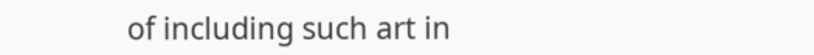of including such art in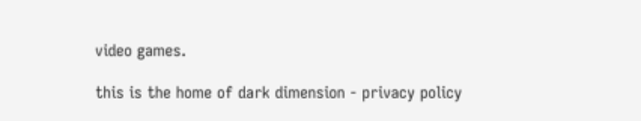video games.

this is the home of dark dimension - privacy policy